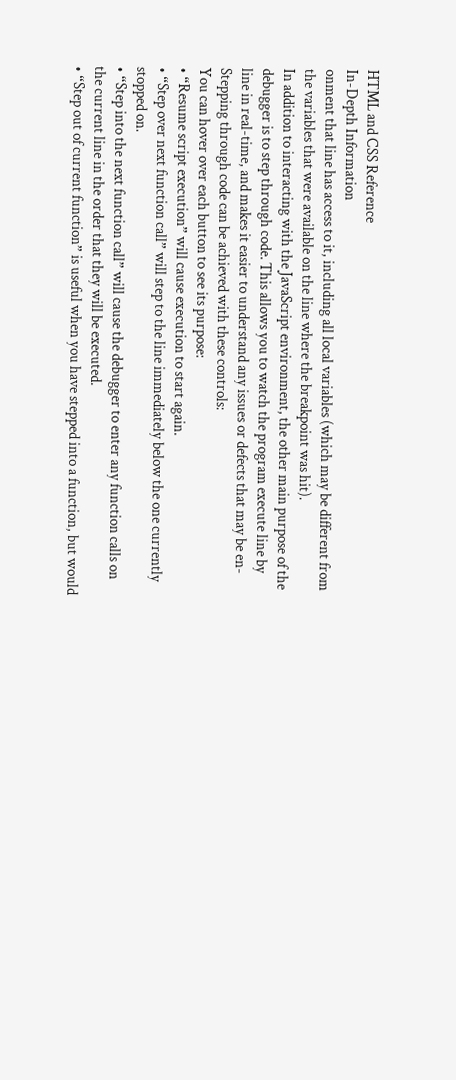HTML and CSS Reference
In-Depth Information
onment that line has access to it, including all local variables (which may be different from
the variables that were available on the line where the breakpoint was hit).
In addition to interacting with the JavaScript environment, the other main purpose of the
debugger is to step through code. This allows you to watch the program execute line by
line in real-time, and makes it easier to understand any issues or defects that may be en-
Stepping through code can be achieved with these controls:
You can hover over each button to see its purpose:
• “Resume script execution” will cause execution to start again.
• “Step over next function call” will step to the line immediately below the one currently
stopped on.
• “Step into the next function call” will cause the debugger to enter any function calls on
the current line in the order that they will be executed.
• “Step out of current function” is useful when you have stepped into a function, but would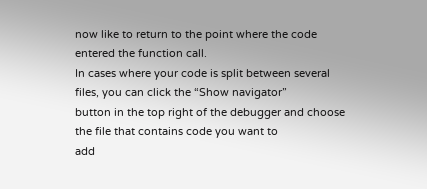now like to return to the point where the code entered the function call.
In cases where your code is split between several files, you can click the “Show navigator”
button in the top right of the debugger and choose the file that contains code you want to
add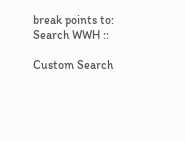break points to:
Search WWH ::

Custom Search